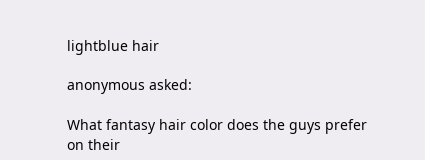lightblue hair

anonymous asked:

What fantasy hair color does the guys prefer on their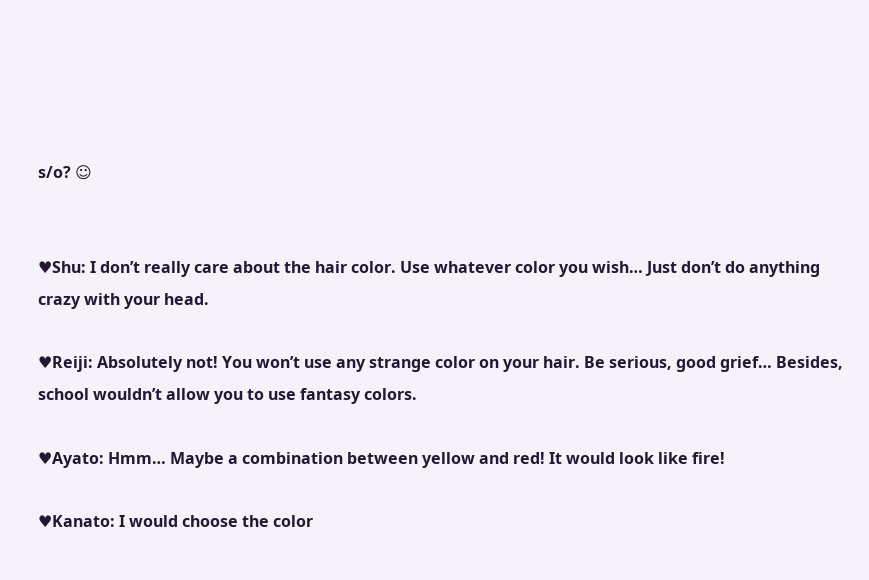s/o? ☺


♥Shu: I don’t really care about the hair color. Use whatever color you wish… Just don’t do anything crazy with your head.

♥Reiji: Absolutely not! You won’t use any strange color on your hair. Be serious, good grief… Besides, school wouldn’t allow you to use fantasy colors.

♥Ayato: Hmm… Maybe a combination between yellow and red! It would look like fire!

♥Kanato: I would choose the color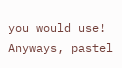you would use! Anyways, pastel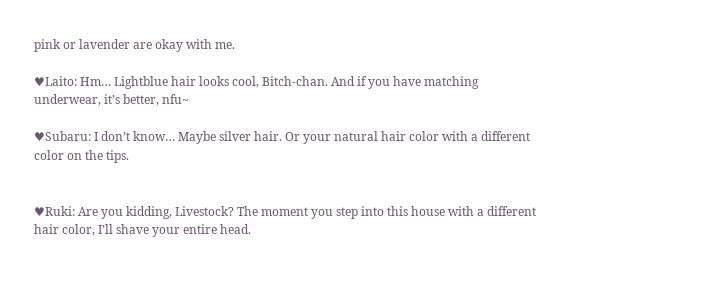pink or lavender are okay with me.

♥Laito: Hm… Lightblue hair looks cool, Bitch-chan. And if you have matching underwear, it’s better, nfu~

♥Subaru: I don’t know… Maybe silver hair. Or your natural hair color with a different color on the tips.


♥Ruki: Are you kidding, Livestock? The moment you step into this house with a different hair color, I’ll shave your entire head.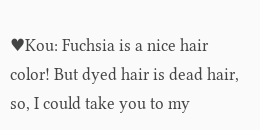♥Kou: Fuchsia is a nice hair color! But dyed hair is dead hair, so, I could take you to my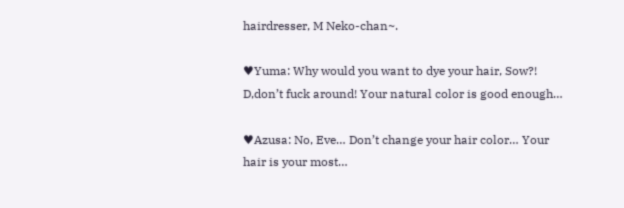hairdresser, M Neko-chan~.

♥Yuma: Why would you want to dye your hair, Sow?! D,don’t fuck around! Your natural color is good enough…

♥Azusa: No, Eve… Don’t change your hair color… Your hair is your most…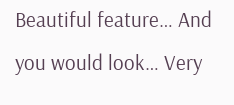Beautiful feature… And you would look… Very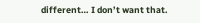different… I don’t want that.